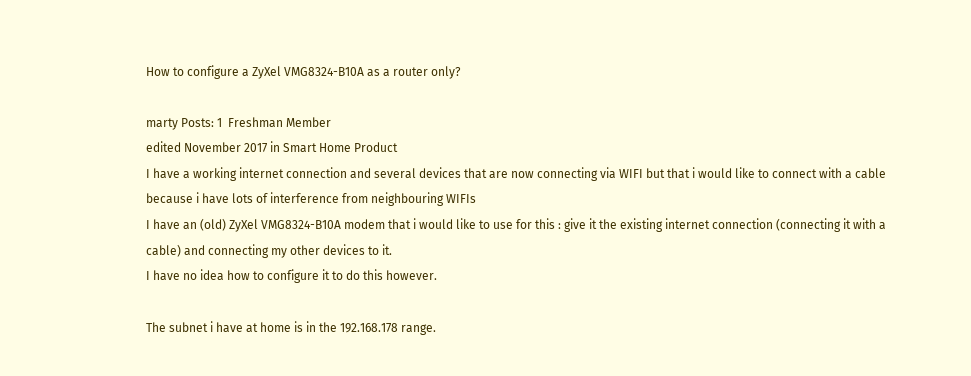How to configure a ZyXel VMG8324-B10A as a router only?

marty Posts: 1  Freshman Member
edited November 2017 in Smart Home Product
I have a working internet connection and several devices that are now connecting via WIFI but that i would like to connect with a cable because i have lots of interference from neighbouring WIFIs
I have an (old) ZyXel VMG8324-B10A modem that i would like to use for this : give it the existing internet connection (connecting it with a cable) and connecting my other devices to it.
I have no idea how to configure it to do this however.

The subnet i have at home is in the 192.168.178 range.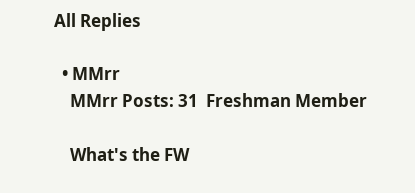All Replies

  • MMrr
    MMrr Posts: 31  Freshman Member

    What's the FW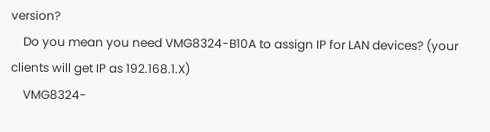version?
    Do you mean you need VMG8324-B10A to assign IP for LAN devices? (your clients will get IP as 192.168.1.X)
    VMG8324-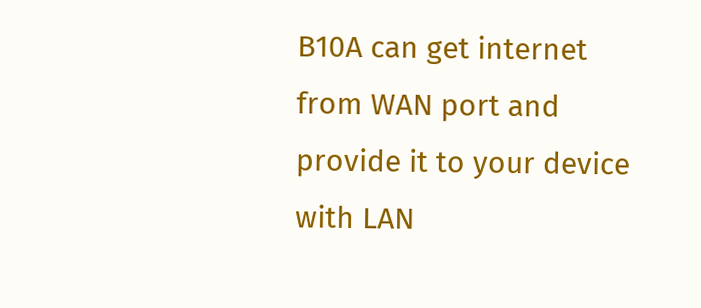B10A can get internet from WAN port and provide it to your device with LAN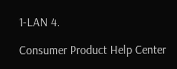1-LAN 4.

Consumer Product Help Center